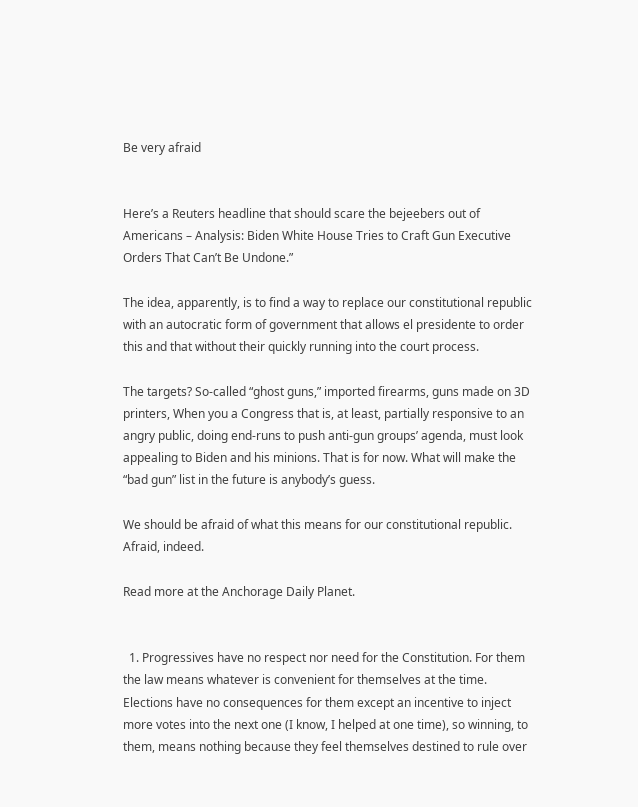Be very afraid


Here’s a Reuters headline that should scare the bejeebers out of Americans – Analysis: Biden White House Tries to Craft Gun Executive Orders That Can’t Be Undone.”

The idea, apparently, is to find a way to replace our constitutional republic with an autocratic form of government that allows el presidente to order this and that without their quickly running into the court process.

The targets? So-called “ghost guns,” imported firearms, guns made on 3D printers, When you a Congress that is, at least, partially responsive to an angry public, doing end-runs to push anti-gun groups’ agenda, must look appealing to Biden and his minions. That is for now. What will make the “bad gun” list in the future is anybody’s guess.

We should be afraid of what this means for our constitutional republic. Afraid, indeed.

Read more at the Anchorage Daily Planet.


  1. Progressives have no respect nor need for the Constitution. For them the law means whatever is convenient for themselves at the time. Elections have no consequences for them except an incentive to inject more votes into the next one (I know, I helped at one time), so winning, to them, means nothing because they feel themselves destined to rule over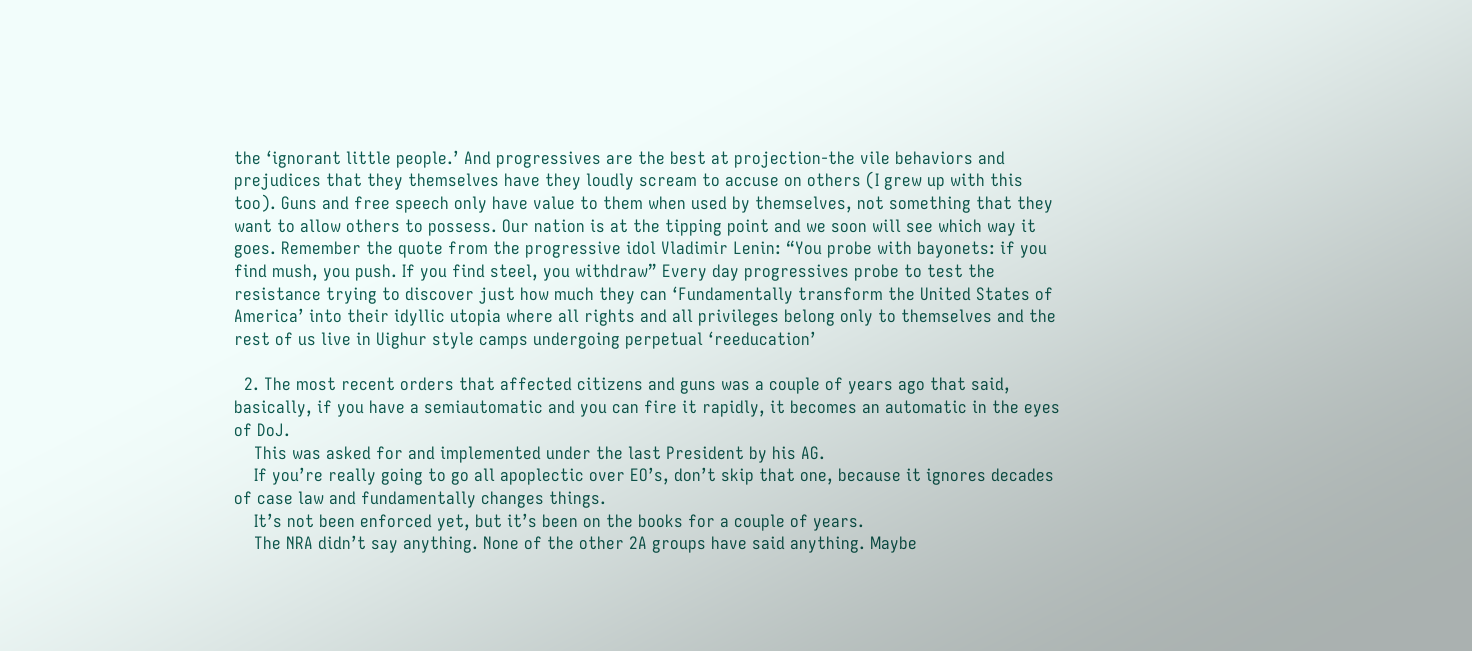the ‘ignorant little people.’ And progressives are the best at projection-the vile behaviors and prejudices that they themselves have they loudly scream to accuse on others (I grew up with this too). Guns and free speech only have value to them when used by themselves, not something that they want to allow others to possess. Our nation is at the tipping point and we soon will see which way it goes. Remember the quote from the progressive idol Vladimir Lenin: “You probe with bayonets: if you find mush, you push. If you find steel, you withdraw” Every day progressives probe to test the resistance trying to discover just how much they can ‘Fundamentally transform the United States of America’ into their idyllic utopia where all rights and all privileges belong only to themselves and the rest of us live in Uighur style camps undergoing perpetual ‘reeducation’

  2. The most recent orders that affected citizens and guns was a couple of years ago that said, basically, if you have a semiautomatic and you can fire it rapidly, it becomes an automatic in the eyes of DoJ.
    This was asked for and implemented under the last President by his AG.
    If you’re really going to go all apoplectic over EO’s, don’t skip that one, because it ignores decades of case law and fundamentally changes things.
    It’s not been enforced yet, but it’s been on the books for a couple of years.
    The NRA didn’t say anything. None of the other 2A groups have said anything. Maybe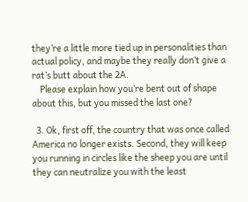they’re a little more tied up in personalities than actual policy, and maybe they really don’t give a rat’s butt about the 2A.
    Please explain how you’re bent out of shape about this, but you missed the last one?

  3. Ok, first off, the country that was once called America no longer exists. Second, they will keep you running in circles like the sheep you are until they can neutralize you with the least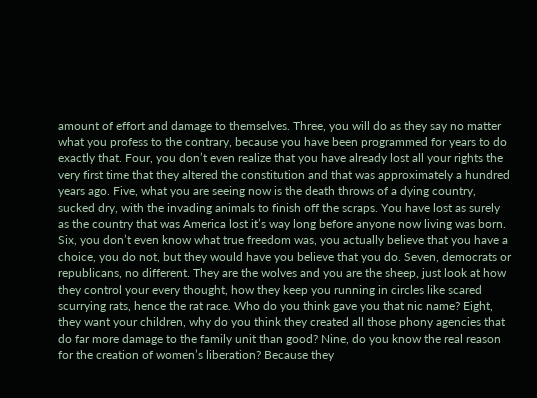amount of effort and damage to themselves. Three, you will do as they say no matter what you profess to the contrary, because you have been programmed for years to do exactly that. Four, you don’t even realize that you have already lost all your rights the very first time that they altered the constitution and that was approximately a hundred years ago. Five, what you are seeing now is the death throws of a dying country, sucked dry, with the invading animals to finish off the scraps. You have lost as surely as the country that was America lost it’s way long before anyone now living was born. Six, you don’t even know what true freedom was, you actually believe that you have a choice, you do not, but they would have you believe that you do. Seven, democrats or republicans, no different. They are the wolves and you are the sheep, just look at how they control your every thought, how they keep you running in circles like scared scurrying rats, hence the rat race. Who do you think gave you that nic name? Eight, they want your children, why do you think they created all those phony agencies that do far more damage to the family unit than good? Nine, do you know the real reason for the creation of women’s liberation? Because they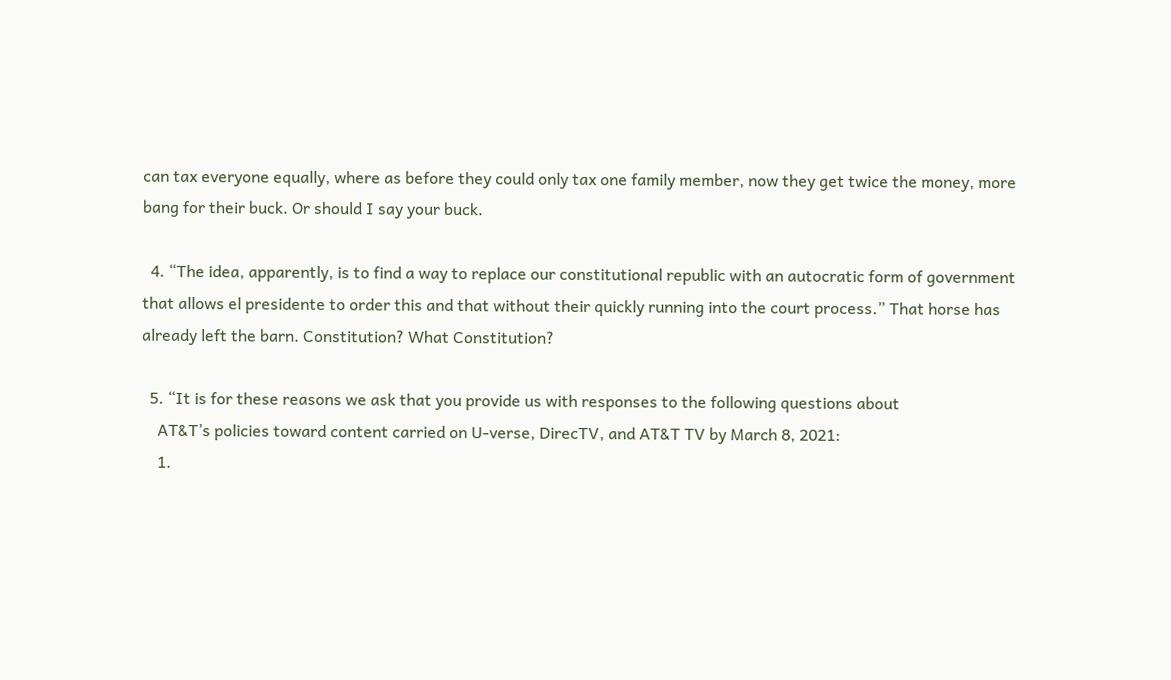can tax everyone equally, where as before they could only tax one family member, now they get twice the money, more bang for their buck. Or should I say your buck.

  4. “The idea, apparently, is to find a way to replace our constitutional republic with an autocratic form of government that allows el presidente to order this and that without their quickly running into the court process.” That horse has already left the barn. Constitution? What Constitution?

  5. “It is for these reasons we ask that you provide us with responses to the following questions about
    AT&T’s policies toward content carried on U-verse, DirecTV, and AT&T TV by March 8, 2021:
    1.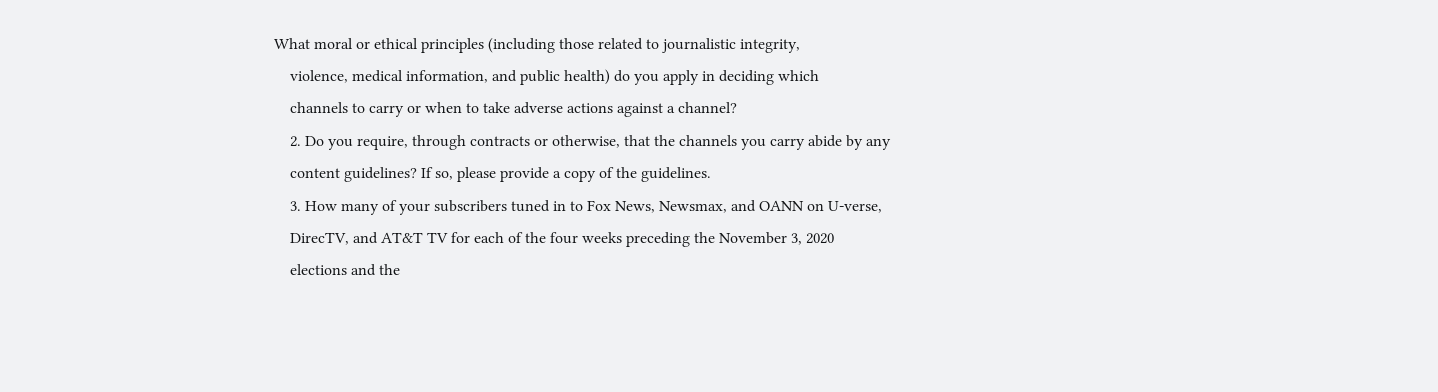What moral or ethical principles (including those related to journalistic integrity,
    violence, medical information, and public health) do you apply in deciding which
    channels to carry or when to take adverse actions against a channel?
    2. Do you require, through contracts or otherwise, that the channels you carry abide by any
    content guidelines? If so, please provide a copy of the guidelines.
    3. How many of your subscribers tuned in to Fox News, Newsmax, and OANN on U-verse,
    DirecTV, and AT&T TV for each of the four weeks preceding the November 3, 2020
    elections and the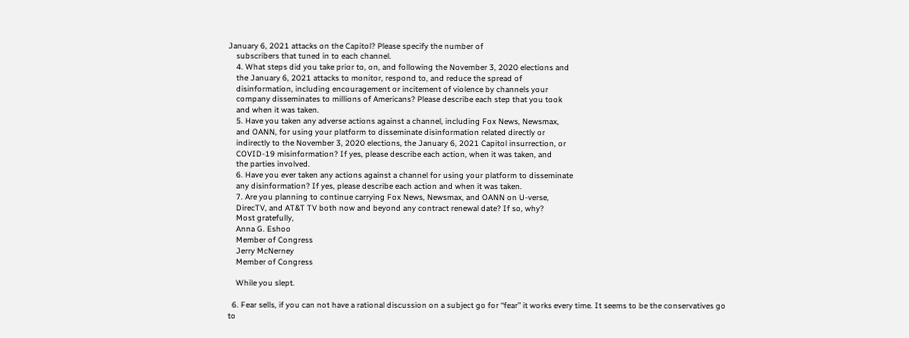January 6, 2021 attacks on the Capitol? Please specify the number of
    subscribers that tuned in to each channel.
    4. What steps did you take prior to, on, and following the November 3, 2020 elections and
    the January 6, 2021 attacks to monitor, respond to, and reduce the spread of
    disinformation, including encouragement or incitement of violence by channels your
    company disseminates to millions of Americans? Please describe each step that you took
    and when it was taken.
    5. Have you taken any adverse actions against a channel, including Fox News, Newsmax,
    and OANN, for using your platform to disseminate disinformation related directly or
    indirectly to the November 3, 2020 elections, the January 6, 2021 Capitol insurrection, or
    COVID-19 misinformation? If yes, please describe each action, when it was taken, and
    the parties involved.
    6. Have you ever taken any actions against a channel for using your platform to disseminate
    any disinformation? If yes, please describe each action and when it was taken.
    7. Are you planning to continue carrying Fox News, Newsmax, and OANN on U-verse,
    DirecTV, and AT&T TV both now and beyond any contract renewal date? If so, why?
    Most gratefully,
    Anna G. Eshoo
    Member of Congress
    Jerry McNerney
    Member of Congress

    While you slept.

  6. Fear sells, if you can not have a rational discussion on a subject go for “fear” it works every time. It seems to be the conservatives go to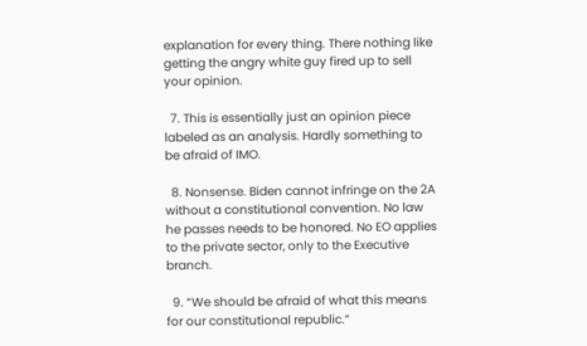explanation for every thing. There nothing like getting the angry white guy fired up to sell your opinion.

  7. This is essentially just an opinion piece labeled as an analysis. Hardly something to be afraid of IMO.

  8. Nonsense. Biden cannot infringe on the 2A without a constitutional convention. No law he passes needs to be honored. No EO applies to the private sector, only to the Executive branch.

  9. “We should be afraid of what this means for our constitutional republic.”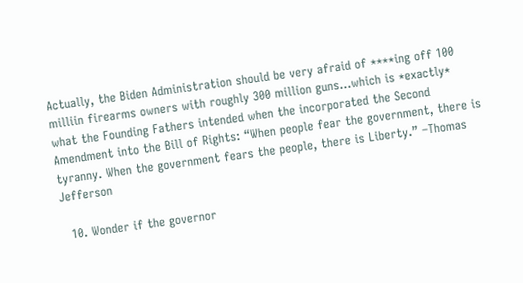Actually, the Biden Administration should be very afraid of ****ing off 100 milliin firearms owners with roughly 300 million guns…which is *exactly* what the Founding Fathers intended when the incorporated the Second Amendment into the Bill of Rights: “When people fear the government, there is tyranny. When the government fears the people, there is Liberty.” –Thomas Jefferson

  10. Wonder if the governor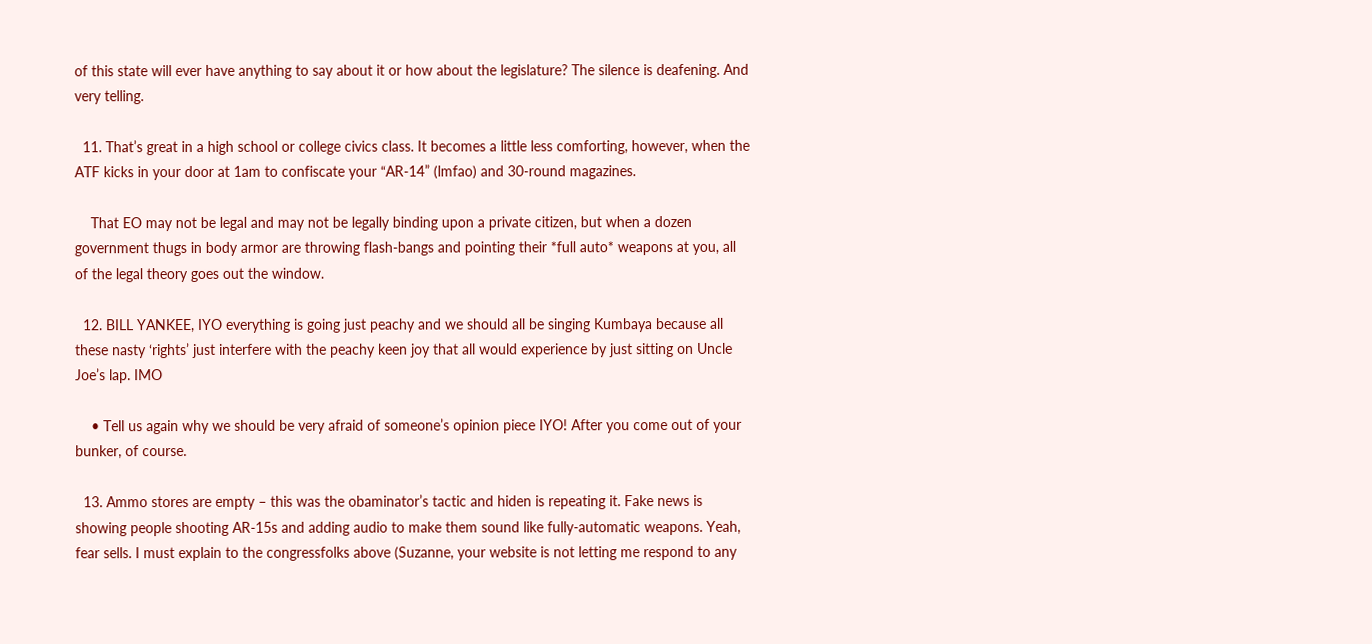of this state will ever have anything to say about it or how about the legislature? The silence is deafening. And very telling.

  11. That’s great in a high school or college civics class. It becomes a little less comforting, however, when the ATF kicks in your door at 1am to confiscate your “AR-14” (lmfao) and 30-round magazines.

    That EO may not be legal and may not be legally binding upon a private citizen, but when a dozen government thugs in body armor are throwing flash-bangs and pointing their *full auto* weapons at you, all of the legal theory goes out the window.

  12. BILL YANKEE, IYO everything is going just peachy and we should all be singing Kumbaya because all these nasty ‘rights’ just interfere with the peachy keen joy that all would experience by just sitting on Uncle Joe’s lap. IMO

    • Tell us again why we should be very afraid of someone’s opinion piece IYO! After you come out of your bunker, of course.

  13. Ammo stores are empty – this was the obaminator’s tactic and hiden is repeating it. Fake news is showing people shooting AR-15s and adding audio to make them sound like fully-automatic weapons. Yeah, fear sells. I must explain to the congressfolks above (Suzanne, your website is not letting me respond to any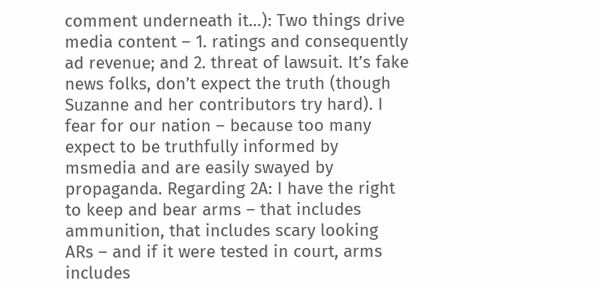comment underneath it…): Two things drive media content – 1. ratings and consequently ad revenue; and 2. threat of lawsuit. It’s fake news folks, don’t expect the truth (though Suzanne and her contributors try hard). I fear for our nation – because too many expect to be truthfully informed by msmedia and are easily swayed by propaganda. Regarding 2A: I have the right to keep and bear arms – that includes ammunition, that includes scary looking ARs – and if it were tested in court, arms includes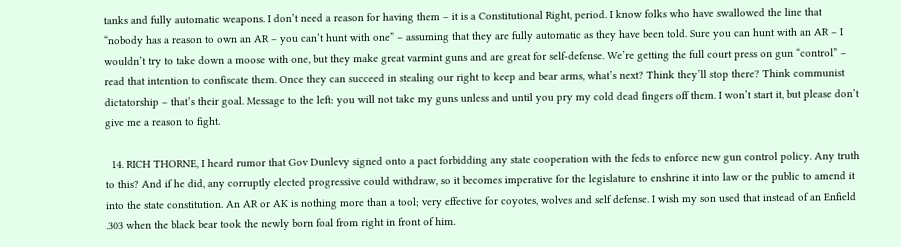tanks and fully automatic weapons. I don’t need a reason for having them – it is a Constitutional Right, period. I know folks who have swallowed the line that “nobody has a reason to own an AR – you can’t hunt with one” – assuming that they are fully automatic as they have been told. Sure you can hunt with an AR – I wouldn’t try to take down a moose with one, but they make great varmint guns and are great for self-defense. We’re getting the full court press on gun “control” – read that intention to confiscate them. Once they can succeed in stealing our right to keep and bear arms, what’s next? Think they’ll stop there? Think communist dictatorship – that’s their goal. Message to the left: you will not take my guns unless and until you pry my cold dead fingers off them. I won’t start it, but please don’t give me a reason to fight.

  14. RICH THORNE, I heard rumor that Gov Dunlevy signed onto a pact forbidding any state cooperation with the feds to enforce new gun control policy. Any truth to this? And if he did, any corruptly elected progressive could withdraw, so it becomes imperative for the legislature to enshrine it into law or the public to amend it into the state constitution. An AR or AK is nothing more than a tool; very effective for coyotes, wolves and self defense. I wish my son used that instead of an Enfield .303 when the black bear took the newly born foal from right in front of him.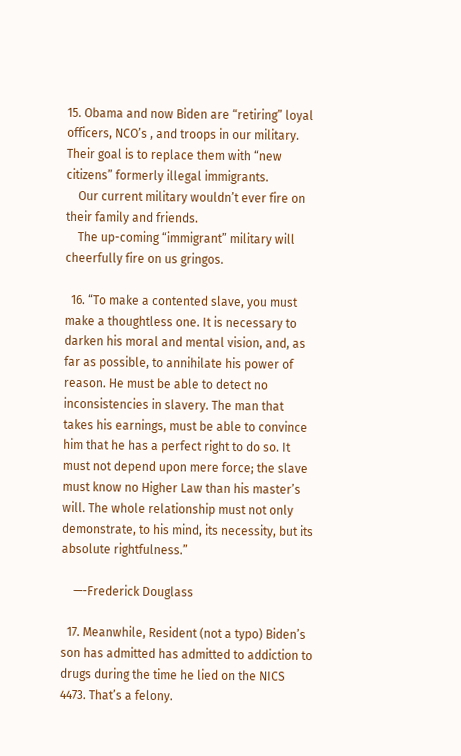15. Obama and now Biden are “retiring” loyal officers, NCO’s , and troops in our military. Their goal is to replace them with “new citizens” formerly illegal immigrants.
    Our current military wouldn’t ever fire on their family and friends.
    The up-coming “immigrant” military will cheerfully fire on us gringos.

  16. “To make a contented slave, you must make a thoughtless one. It is necessary to darken his moral and mental vision, and, as far as possible, to annihilate his power of reason. He must be able to detect no inconsistencies in slavery. The man that takes his earnings, must be able to convince him that he has a perfect right to do so. It must not depend upon mere force; the slave must know no Higher Law than his master’s will. The whole relationship must not only demonstrate, to his mind, its necessity, but its absolute rightfulness.”

    —-Frederick Douglass

  17. Meanwhile, Resident (not a typo) Biden’s son has admitted has admitted to addiction to drugs during the time he lied on the NICS 4473. That’s a felony.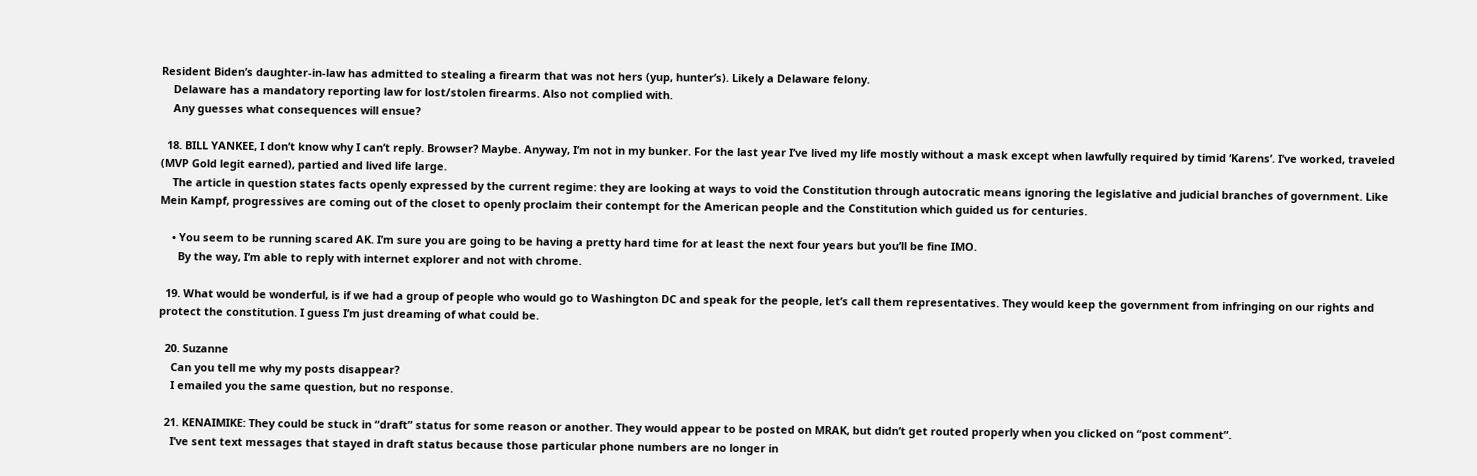Resident Biden’s daughter-in-law has admitted to stealing a firearm that was not hers (yup, hunter’s). Likely a Delaware felony.
    Delaware has a mandatory reporting law for lost/stolen firearms. Also not complied with.
    Any guesses what consequences will ensue?

  18. BILL YANKEE, I don’t know why I can’t reply. Browser? Maybe. Anyway, I’m not in my bunker. For the last year I’ve lived my life mostly without a mask except when lawfully required by timid ‘Karens’. I’ve worked, traveled (MVP Gold legit earned), partied and lived life large.
    The article in question states facts openly expressed by the current regime: they are looking at ways to void the Constitution through autocratic means ignoring the legislative and judicial branches of government. Like Mein Kampf, progressives are coming out of the closet to openly proclaim their contempt for the American people and the Constitution which guided us for centuries.

    • You seem to be running scared AK. I’m sure you are going to be having a pretty hard time for at least the next four years but you’ll be fine IMO.
      By the way, I’m able to reply with internet explorer and not with chrome.

  19. What would be wonderful, is if we had a group of people who would go to Washington DC and speak for the people, let’s call them representatives. They would keep the government from infringing on our rights and protect the constitution. I guess I’m just dreaming of what could be.

  20. Suzanne
    Can you tell me why my posts disappear?
    I emailed you the same question, but no response.

  21. KENAIMIKE: They could be stuck in “draft” status for some reason or another. They would appear to be posted on MRAK, but didn’t get routed properly when you clicked on “post comment”.
    I’ve sent text messages that stayed in draft status because those particular phone numbers are no longer in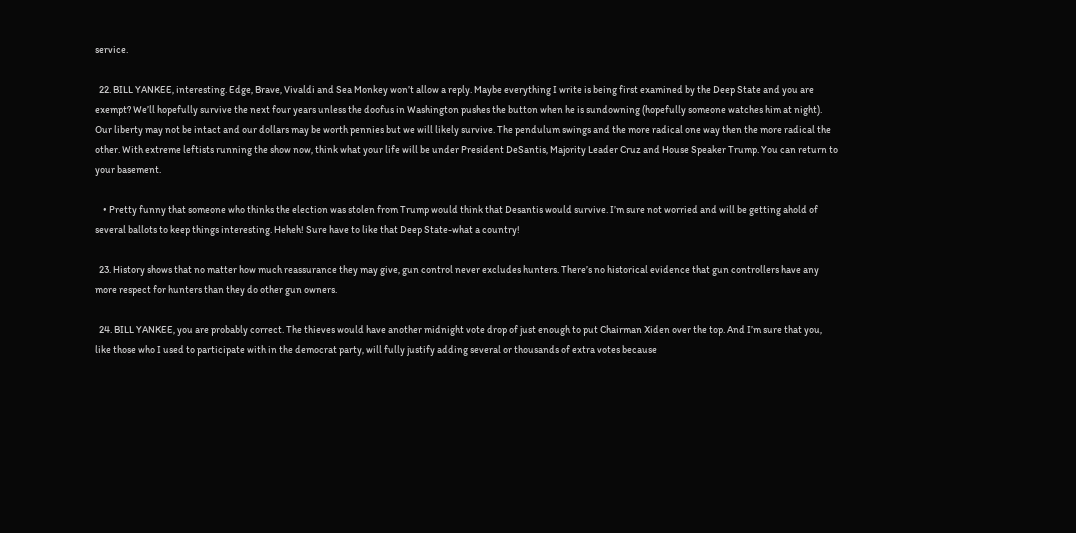service.

  22. BILL YANKEE, interesting. Edge, Brave, Vivaldi and Sea Monkey won’t allow a reply. Maybe everything I write is being first examined by the Deep State and you are exempt? We’ll hopefully survive the next four years unless the doofus in Washington pushes the button when he is sundowning (hopefully someone watches him at night). Our liberty may not be intact and our dollars may be worth pennies but we will likely survive. The pendulum swings and the more radical one way then the more radical the other. With extreme leftists running the show now, think what your life will be under President DeSantis, Majority Leader Cruz and House Speaker Trump. You can return to your basement.

    • Pretty funny that someone who thinks the election was stolen from Trump would think that Desantis would survive. I’m sure not worried and will be getting ahold of several ballots to keep things interesting. Heheh! Sure have to like that Deep State-what a country!

  23. History shows that no matter how much reassurance they may give, gun control never excludes hunters. There’s no historical evidence that gun controllers have any more respect for hunters than they do other gun owners.

  24. BILL YANKEE, you are probably correct. The thieves would have another midnight vote drop of just enough to put Chairman Xiden over the top. And I’m sure that you, like those who I used to participate with in the democrat party, will fully justify adding several or thousands of extra votes because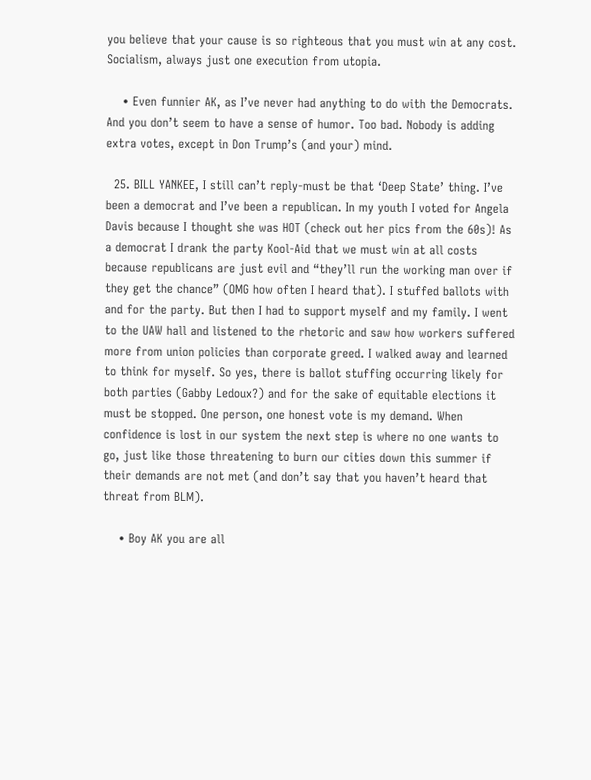you believe that your cause is so righteous that you must win at any cost. Socialism, always just one execution from utopia.

    • Even funnier AK, as I’ve never had anything to do with the Democrats. And you don’t seem to have a sense of humor. Too bad. Nobody is adding extra votes, except in Don Trump’s (and your) mind.

  25. BILL YANKEE, I still can’t reply-must be that ‘Deep State’ thing. I’ve been a democrat and I’ve been a republican. In my youth I voted for Angela Davis because I thought she was HOT (check out her pics from the 60s)! As a democrat I drank the party Kool-Aid that we must win at all costs because republicans are just evil and “they’ll run the working man over if they get the chance” (OMG how often I heard that). I stuffed ballots with and for the party. But then I had to support myself and my family. I went to the UAW hall and listened to the rhetoric and saw how workers suffered more from union policies than corporate greed. I walked away and learned to think for myself. So yes, there is ballot stuffing occurring likely for both parties (Gabby Ledoux?) and for the sake of equitable elections it must be stopped. One person, one honest vote is my demand. When confidence is lost in our system the next step is where no one wants to go, just like those threatening to burn our cities down this summer if their demands are not met (and don’t say that you haven’t heard that threat from BLM).

    • Boy AK you are all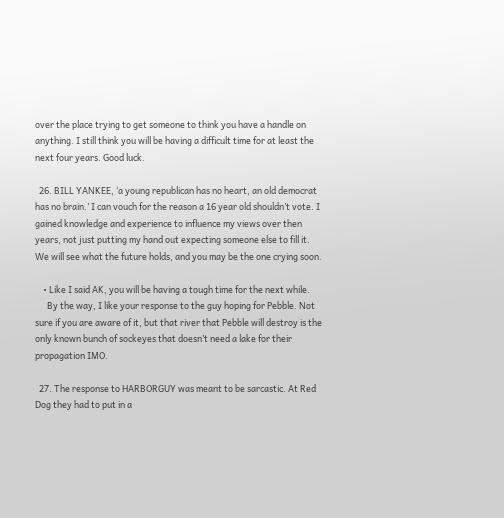over the place trying to get someone to think you have a handle on anything. I still think you will be having a difficult time for at least the next four years. Good luck.

  26. BILL YANKEE, ‘a young republican has no heart, an old democrat has no brain.’ I can vouch for the reason a 16 year old shouldn’t vote. I gained knowledge and experience to influence my views over then years, not just putting my hand out expecting someone else to fill it. We will see what the future holds, and you may be the one crying soon.

    • Like I said AK, you will be having a tough time for the next while.
      By the way, I like your response to the guy hoping for Pebble. Not sure if you are aware of it, but that river that Pebble will destroy is the only known bunch of sockeyes that doesn’t need a lake for their propagation IMO.

  27. The response to HARBORGUY was meant to be sarcastic. At Red Dog they had to put in a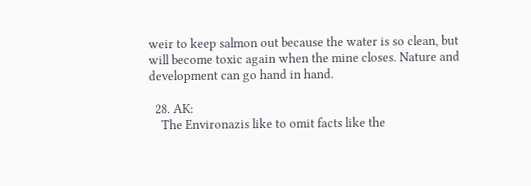weir to keep salmon out because the water is so clean, but will become toxic again when the mine closes. Nature and development can go hand in hand.

  28. AK:
    The Environazis like to omit facts like the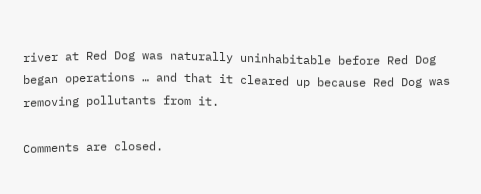river at Red Dog was naturally uninhabitable before Red Dog began operations … and that it cleared up because Red Dog was removing pollutants from it.

Comments are closed.